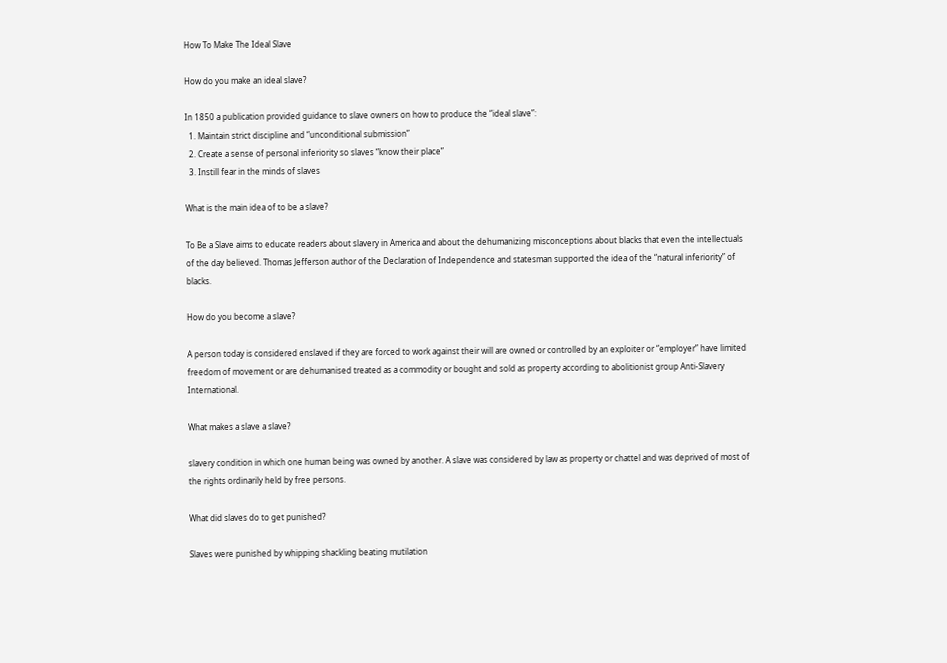How To Make The Ideal Slave

How do you make an ideal slave?

In 1850 a publication provided guidance to slave owners on how to produce the “ideal slave”:
  1. Maintain strict discipline and “unconditional submission”
  2. Create a sense of personal inferiority so slaves “know their place”
  3. Instill fear in the minds of slaves

What is the main idea of to be a slave?

To Be a Slave aims to educate readers about slavery in America and about the dehumanizing misconceptions about blacks that even the intellectuals of the day believed. Thomas Jefferson author of the Declaration of Independence and statesman supported the idea of the “natural inferiority” of blacks.

How do you become a slave?

A person today is considered enslaved if they are forced to work against their will are owned or controlled by an exploiter or “employer” have limited freedom of movement or are dehumanised treated as a commodity or bought and sold as property according to abolitionist group Anti-Slavery International.

What makes a slave a slave?

slavery condition in which one human being was owned by another. A slave was considered by law as property or chattel and was deprived of most of the rights ordinarily held by free persons.

What did slaves do to get punished?

Slaves were punished by whipping shackling beating mutilation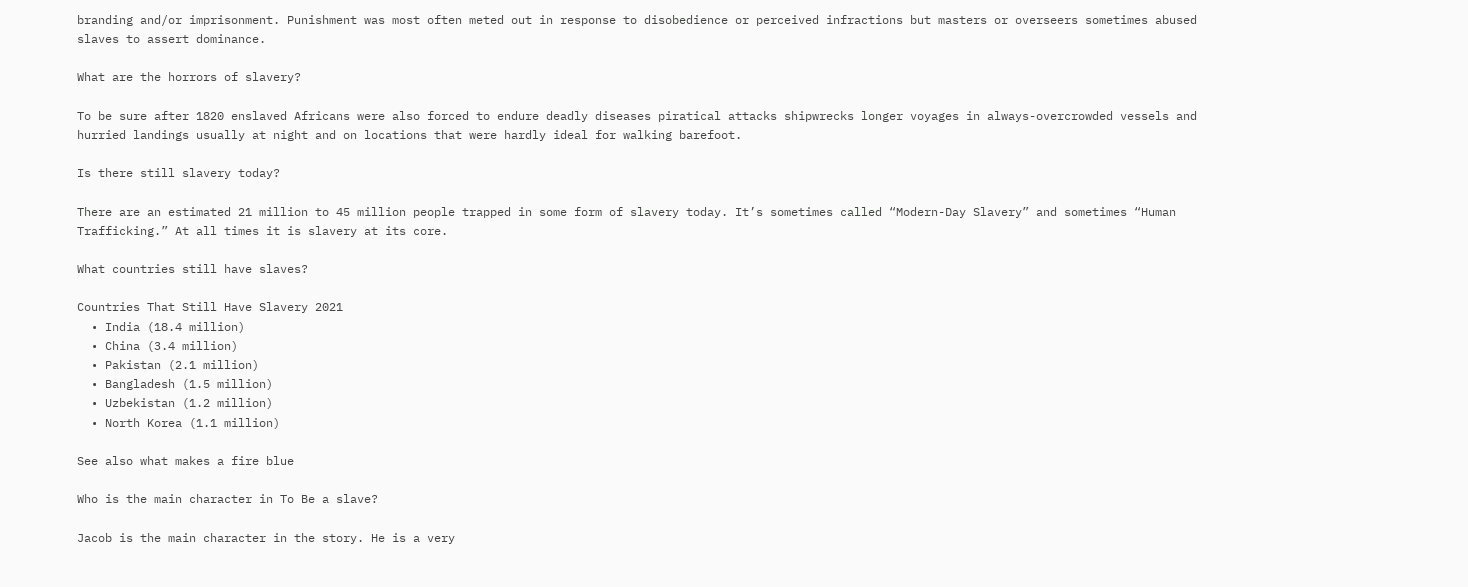branding and/or imprisonment. Punishment was most often meted out in response to disobedience or perceived infractions but masters or overseers sometimes abused slaves to assert dominance.

What are the horrors of slavery?

To be sure after 1820 enslaved Africans were also forced to endure deadly diseases piratical attacks shipwrecks longer voyages in always-overcrowded vessels and hurried landings usually at night and on locations that were hardly ideal for walking barefoot.

Is there still slavery today?

There are an estimated 21 million to 45 million people trapped in some form of slavery today. It’s sometimes called “Modern-Day Slavery” and sometimes “Human Trafficking.” At all times it is slavery at its core.

What countries still have slaves?

Countries That Still Have Slavery 2021
  • India (18.4 million)
  • China (3.4 million)
  • Pakistan (2.1 million)
  • Bangladesh (1.5 million)
  • Uzbekistan (1.2 million)
  • North Korea (1.1 million)

See also what makes a fire blue

Who is the main character in To Be a slave?

Jacob is the main character in the story. He is a very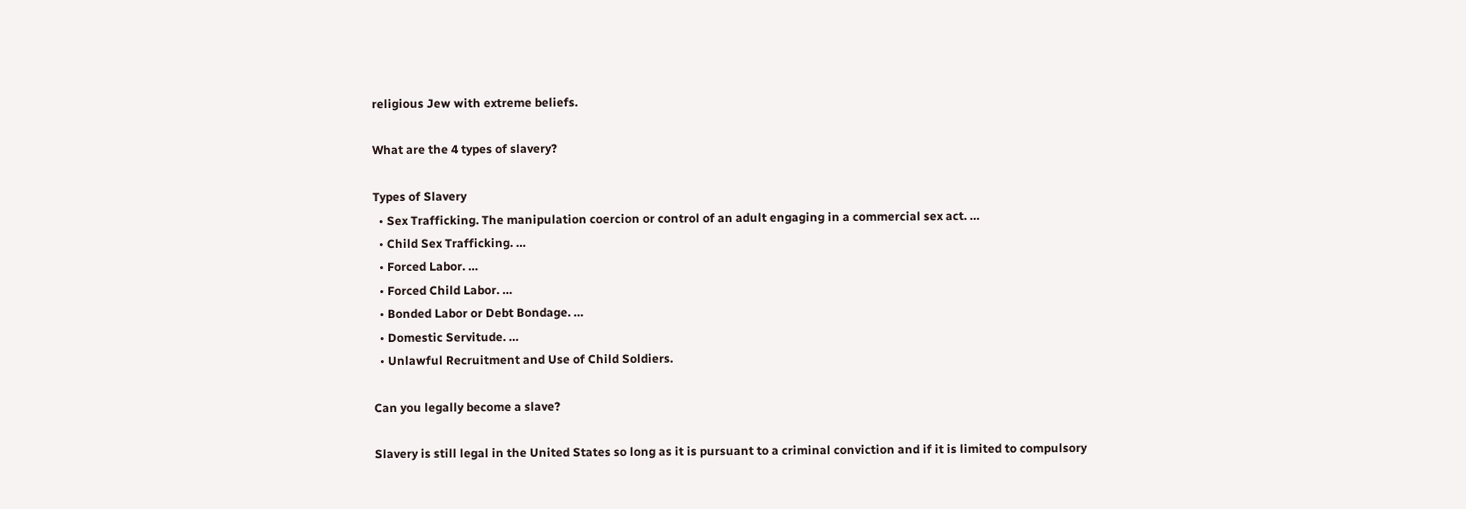religious Jew with extreme beliefs.

What are the 4 types of slavery?

Types of Slavery
  • Sex Trafficking. The manipulation coercion or control of an adult engaging in a commercial sex act. …
  • Child Sex Trafficking. …
  • Forced Labor. …
  • Forced Child Labor. …
  • Bonded Labor or Debt Bondage. …
  • Domestic Servitude. …
  • Unlawful Recruitment and Use of Child Soldiers.

Can you legally become a slave?

Slavery is still legal in the United States so long as it is pursuant to a criminal conviction and if it is limited to compulsory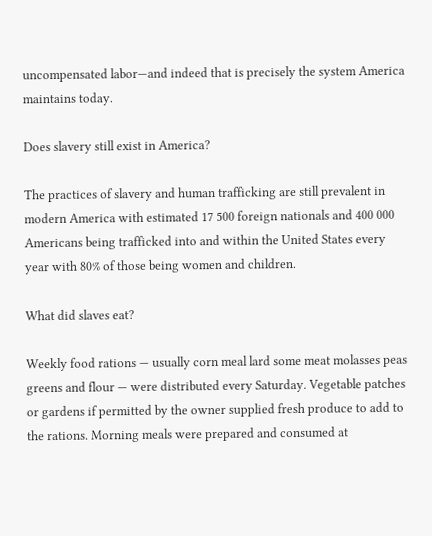uncompensated labor—and indeed that is precisely the system America maintains today.

Does slavery still exist in America?

The practices of slavery and human trafficking are still prevalent in modern America with estimated 17 500 foreign nationals and 400 000 Americans being trafficked into and within the United States every year with 80% of those being women and children.

What did slaves eat?

Weekly food rations — usually corn meal lard some meat molasses peas greens and flour — were distributed every Saturday. Vegetable patches or gardens if permitted by the owner supplied fresh produce to add to the rations. Morning meals were prepared and consumed at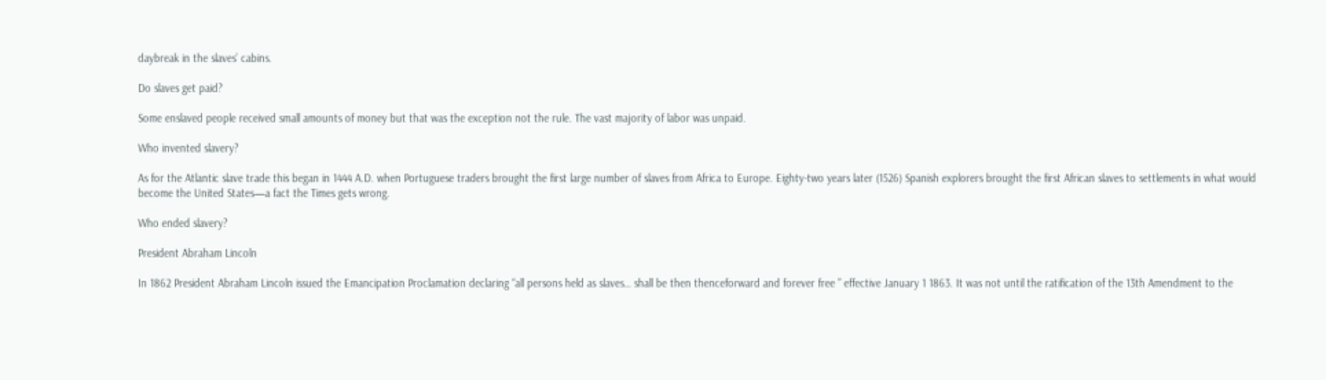daybreak in the slaves’ cabins.

Do slaves get paid?

Some enslaved people received small amounts of money but that was the exception not the rule. The vast majority of labor was unpaid.

Who invented slavery?

As for the Atlantic slave trade this began in 1444 A.D. when Portuguese traders brought the first large number of slaves from Africa to Europe. Eighty-two years later (1526) Spanish explorers brought the first African slaves to settlements in what would become the United States—a fact the Times gets wrong.

Who ended slavery?

President Abraham Lincoln

In 1862 President Abraham Lincoln issued the Emancipation Proclamation declaring “all persons held as slaves… shall be then thenceforward and forever free ” effective January 1 1863. It was not until the ratification of the 13th Amendment to the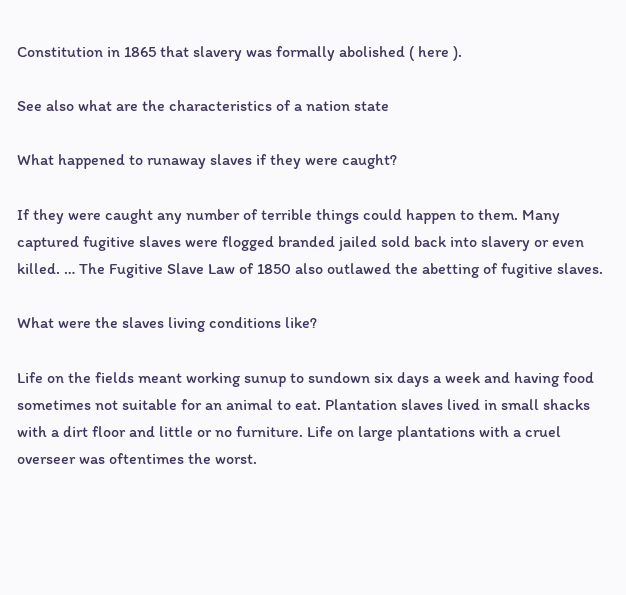Constitution in 1865 that slavery was formally abolished ( here ).

See also what are the characteristics of a nation state

What happened to runaway slaves if they were caught?

If they were caught any number of terrible things could happen to them. Many captured fugitive slaves were flogged branded jailed sold back into slavery or even killed. … The Fugitive Slave Law of 1850 also outlawed the abetting of fugitive slaves.

What were the slaves living conditions like?

Life on the fields meant working sunup to sundown six days a week and having food sometimes not suitable for an animal to eat. Plantation slaves lived in small shacks with a dirt floor and little or no furniture. Life on large plantations with a cruel overseer was oftentimes the worst.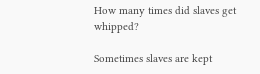How many times did slaves get whipped?

Sometimes slaves are kept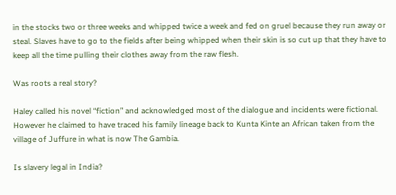in the stocks two or three weeks and whipped twice a week and fed on gruel because they run away or steal. Slaves have to go to the fields after being whipped when their skin is so cut up that they have to keep all the time pulling their clothes away from the raw flesh.

Was roots a real story?

Haley called his novel “fiction” and acknowledged most of the dialogue and incidents were fictional. However he claimed to have traced his family lineage back to Kunta Kinte an African taken from the village of Juffure in what is now The Gambia.

Is slavery legal in India?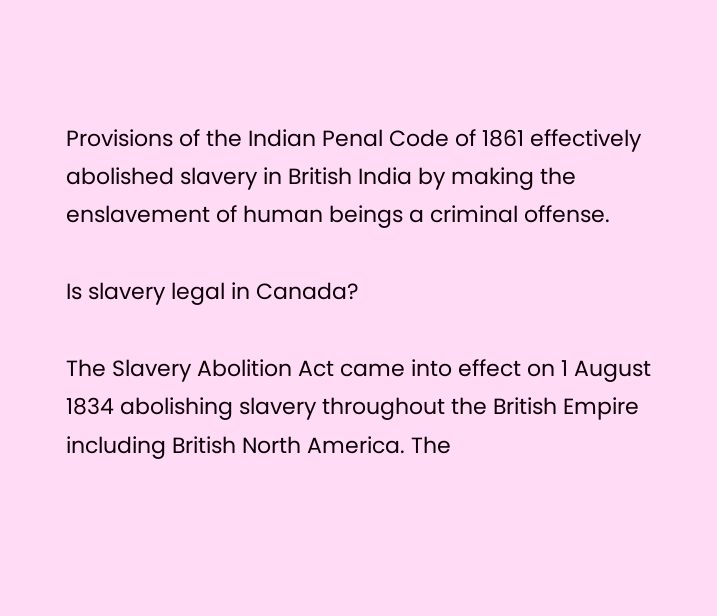Provisions of the Indian Penal Code of 1861 effectively abolished slavery in British India by making the enslavement of human beings a criminal offense.

Is slavery legal in Canada?

The Slavery Abolition Act came into effect on 1 August 1834 abolishing slavery throughout the British Empire including British North America. The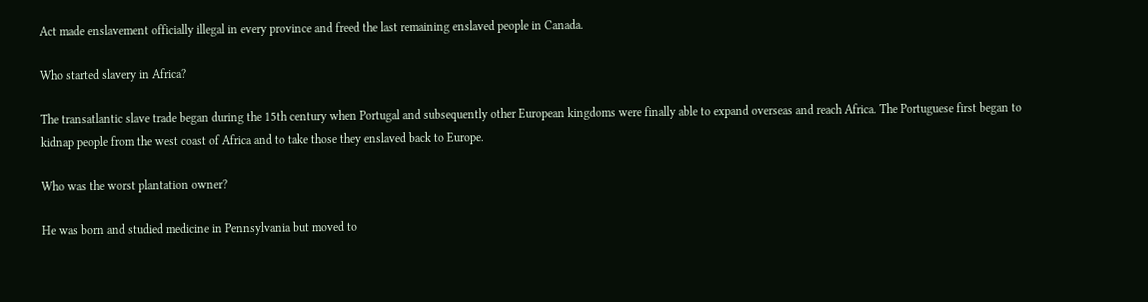Act made enslavement officially illegal in every province and freed the last remaining enslaved people in Canada.

Who started slavery in Africa?

The transatlantic slave trade began during the 15th century when Portugal and subsequently other European kingdoms were finally able to expand overseas and reach Africa. The Portuguese first began to kidnap people from the west coast of Africa and to take those they enslaved back to Europe.

Who was the worst plantation owner?

He was born and studied medicine in Pennsylvania but moved to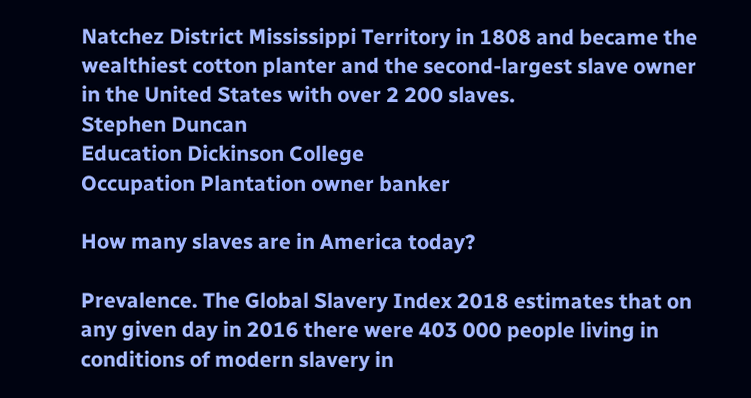Natchez District Mississippi Territory in 1808 and became the wealthiest cotton planter and the second-largest slave owner in the United States with over 2 200 slaves.
Stephen Duncan
Education Dickinson College
Occupation Plantation owner banker

How many slaves are in America today?

Prevalence. The Global Slavery Index 2018 estimates that on any given day in 2016 there were 403 000 people living in conditions of modern slavery in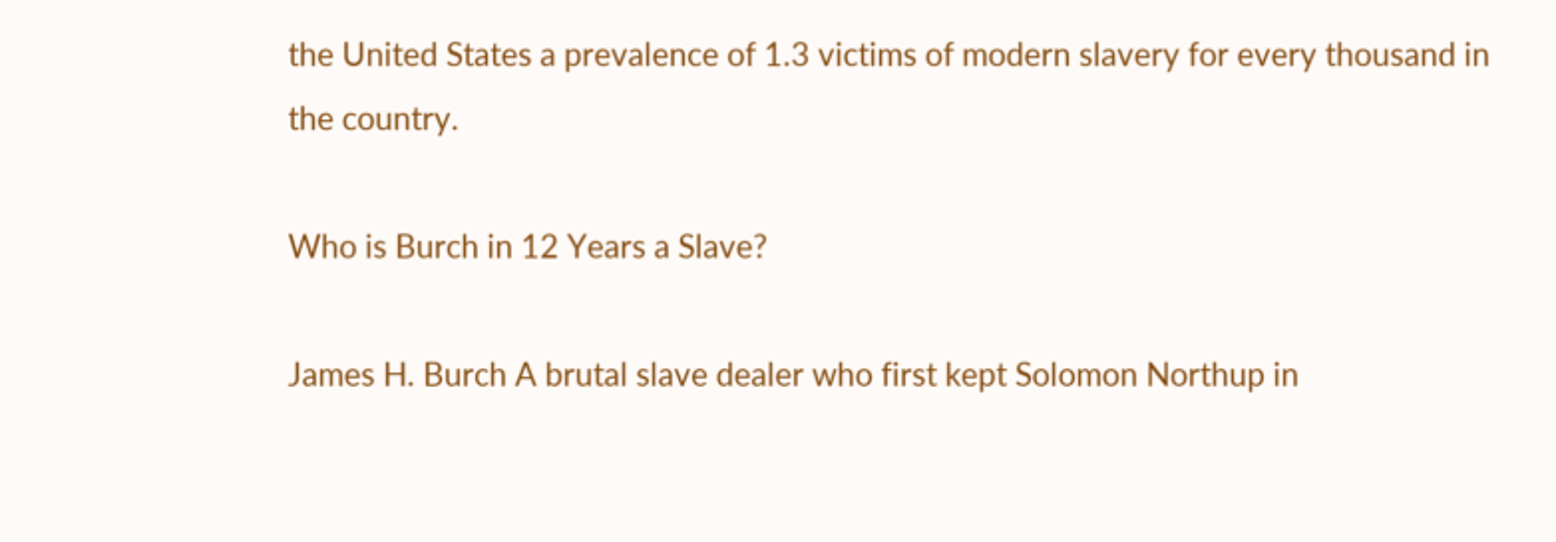the United States a prevalence of 1.3 victims of modern slavery for every thousand in the country.

Who is Burch in 12 Years a Slave?

James H. Burch A brutal slave dealer who first kept Solomon Northup in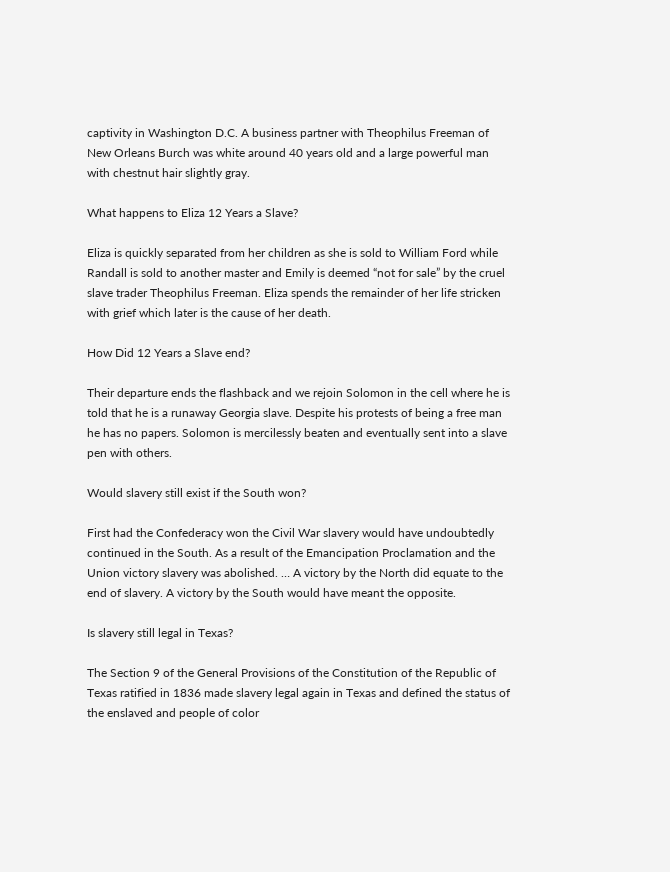captivity in Washington D.C. A business partner with Theophilus Freeman of New Orleans Burch was white around 40 years old and a large powerful man with chestnut hair slightly gray.

What happens to Eliza 12 Years a Slave?

Eliza is quickly separated from her children as she is sold to William Ford while Randall is sold to another master and Emily is deemed “not for sale” by the cruel slave trader Theophilus Freeman. Eliza spends the remainder of her life stricken with grief which later is the cause of her death.

How Did 12 Years a Slave end?

Their departure ends the flashback and we rejoin Solomon in the cell where he is told that he is a runaway Georgia slave. Despite his protests of being a free man he has no papers. Solomon is mercilessly beaten and eventually sent into a slave pen with others.

Would slavery still exist if the South won?

First had the Confederacy won the Civil War slavery would have undoubtedly continued in the South. As a result of the Emancipation Proclamation and the Union victory slavery was abolished. … A victory by the North did equate to the end of slavery. A victory by the South would have meant the opposite.

Is slavery still legal in Texas?

The Section 9 of the General Provisions of the Constitution of the Republic of Texas ratified in 1836 made slavery legal again in Texas and defined the status of the enslaved and people of color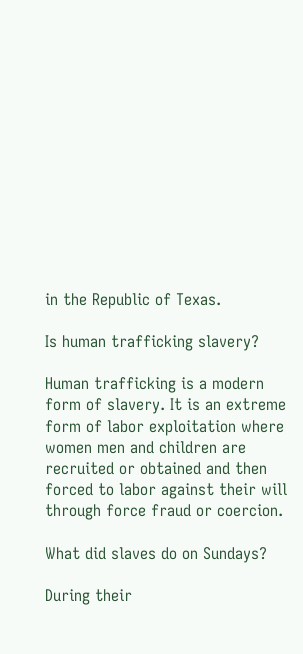in the Republic of Texas.

Is human trafficking slavery?

Human trafficking is a modern form of slavery. It is an extreme form of labor exploitation where women men and children are recruited or obtained and then forced to labor against their will through force fraud or coercion.

What did slaves do on Sundays?

During their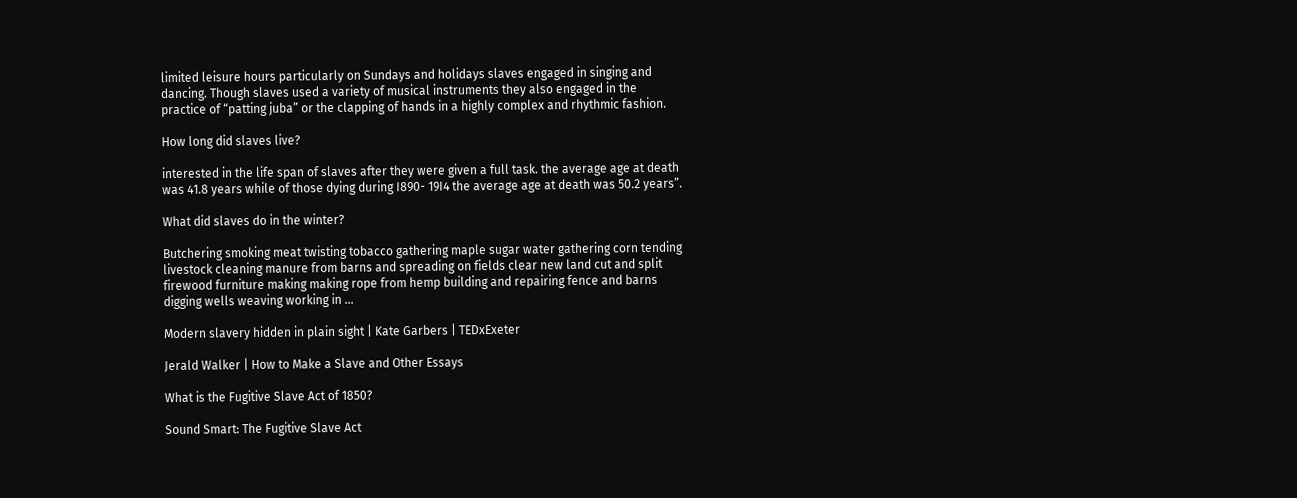limited leisure hours particularly on Sundays and holidays slaves engaged in singing and dancing. Though slaves used a variety of musical instruments they also engaged in the practice of “patting juba” or the clapping of hands in a highly complex and rhythmic fashion.

How long did slaves live?

interested in the life span of slaves after they were given a full task. the average age at death was 41.8 years while of those dying during I890- 19I4 the average age at death was 50.2 years”.

What did slaves do in the winter?

Butchering smoking meat twisting tobacco gathering maple sugar water gathering corn tending livestock cleaning manure from barns and spreading on fields clear new land cut and split firewood furniture making making rope from hemp building and repairing fence and barns digging wells weaving working in …

Modern slavery hidden in plain sight | Kate Garbers | TEDxExeter

Jerald Walker | How to Make a Slave and Other Essays

What is the Fugitive Slave Act of 1850?

Sound Smart: The Fugitive Slave Act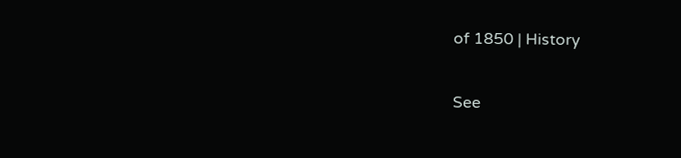of 1850 | History

See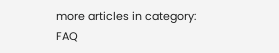more articles in category: FAQ